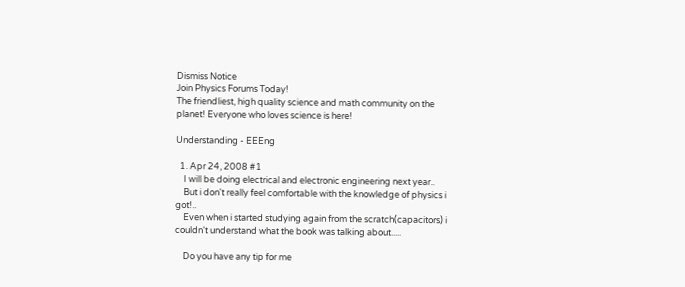Dismiss Notice
Join Physics Forums Today!
The friendliest, high quality science and math community on the planet! Everyone who loves science is here!

Understanding - EEEng

  1. Apr 24, 2008 #1
    I will be doing electrical and electronic engineering next year..
    But i don't really feel comfortable with the knowledge of physics i got!..
    Even when i started studying again from the scratch(capacitors) i couldn't understand what the book was talking about.....

    Do you have any tip for me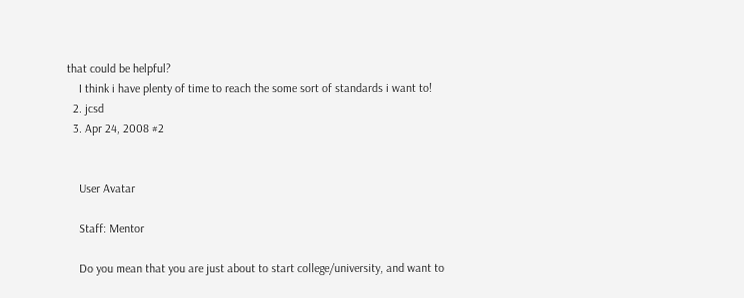that could be helpful?
    I think i have plenty of time to reach the some sort of standards i want to!
  2. jcsd
  3. Apr 24, 2008 #2


    User Avatar

    Staff: Mentor

    Do you mean that you are just about to start college/university, and want to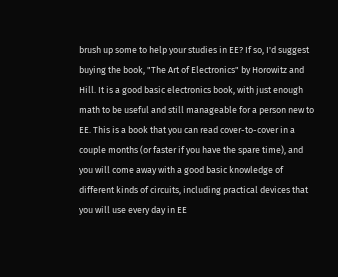brush up some to help your studies in EE? If so, I'd suggest buying the book, "The Art of Electronics" by Horowitz and Hill. It is a good basic electronics book, with just enough math to be useful and still manageable for a person new to EE. This is a book that you can read cover-to-cover in a couple months (or faster if you have the spare time), and you will come away with a good basic knowledge of different kinds of circuits, including practical devices that you will use every day in EE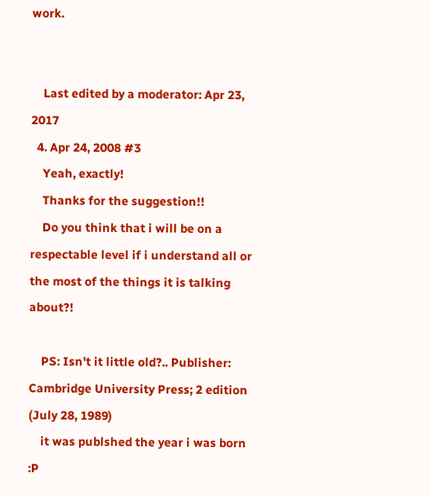work.


    Last edited by a moderator: Apr 23, 2017
  4. Apr 24, 2008 #3
    Yeah, exactly!
    Thanks for the suggestion!!
    Do you think that i will be on a respectable level if i understand all or the most of the things it is talking about?!

    PS: Isn't it little old?.. Publisher: Cambridge University Press; 2 edition (July 28, 1989)
    it was publshed the year i was born :P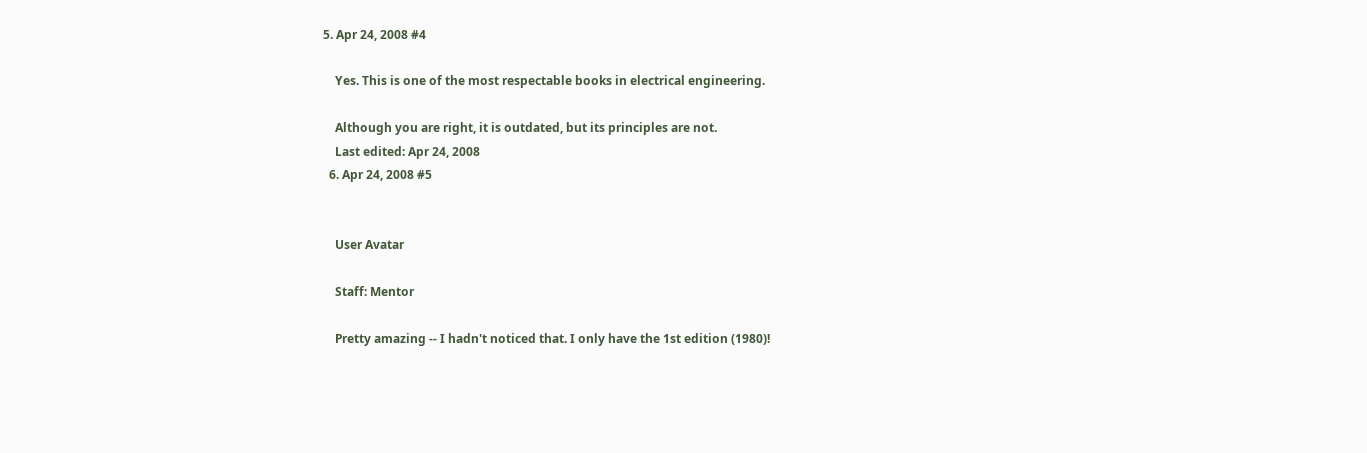5. Apr 24, 2008 #4

    Yes. This is one of the most respectable books in electrical engineering.

    Although you are right, it is outdated, but its principles are not.
    Last edited: Apr 24, 2008
  6. Apr 24, 2008 #5


    User Avatar

    Staff: Mentor

    Pretty amazing -- I hadn't noticed that. I only have the 1st edition (1980)!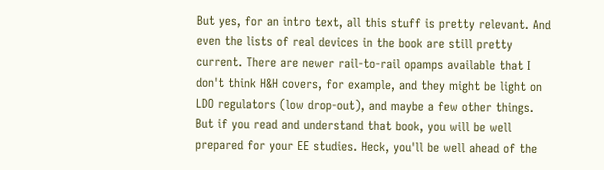But yes, for an intro text, all this stuff is pretty relevant. And even the lists of real devices in the book are still pretty current. There are newer rail-to-rail opamps available that I don't think H&H covers, for example, and they might be light on LDO regulators (low drop-out), and maybe a few other things. But if you read and understand that book, you will be well prepared for your EE studies. Heck, you'll be well ahead of the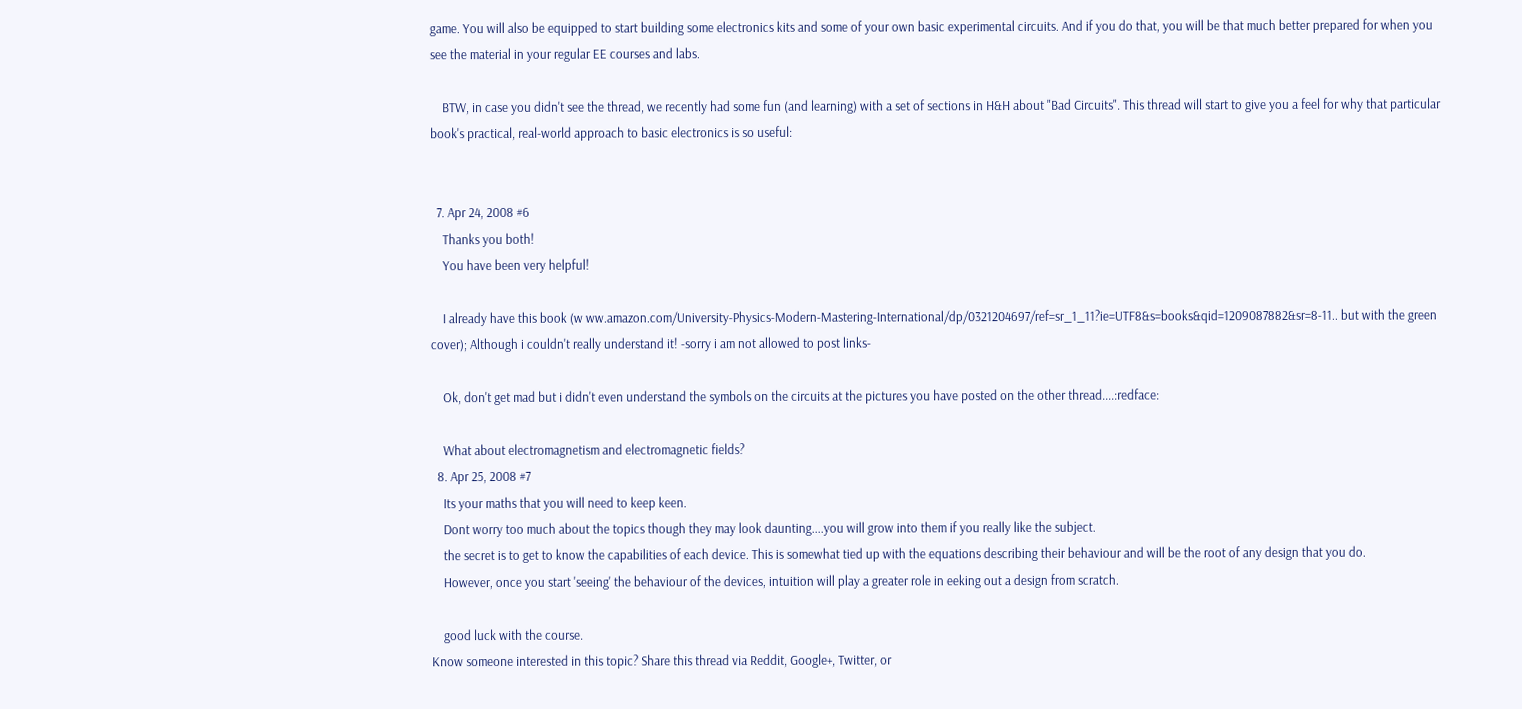game. You will also be equipped to start building some electronics kits and some of your own basic experimental circuits. And if you do that, you will be that much better prepared for when you see the material in your regular EE courses and labs.

    BTW, in case you didn't see the thread, we recently had some fun (and learning) with a set of sections in H&H about "Bad Circuits". This thread will start to give you a feel for why that particular book's practical, real-world approach to basic electronics is so useful:


  7. Apr 24, 2008 #6
    Thanks you both!
    You have been very helpful!

    I already have this book (w ww.amazon.com/University-Physics-Modern-Mastering-International/dp/0321204697/ref=sr_1_11?ie=UTF8&s=books&qid=1209087882&sr=8-11.. but with the green cover); Although i couldn't really understand it! -sorry i am not allowed to post links-

    Ok, don't get mad but i didn't even understand the symbols on the circuits at the pictures you have posted on the other thread....:redface:

    What about electromagnetism and electromagnetic fields?
  8. Apr 25, 2008 #7
    Its your maths that you will need to keep keen.
    Dont worry too much about the topics though they may look daunting....you will grow into them if you really like the subject.
    the secret is to get to know the capabilities of each device. This is somewhat tied up with the equations describing their behaviour and will be the root of any design that you do.
    However, once you start 'seeing' the behaviour of the devices, intuition will play a greater role in eeking out a design from scratch.

    good luck with the course.
Know someone interested in this topic? Share this thread via Reddit, Google+, Twitter, or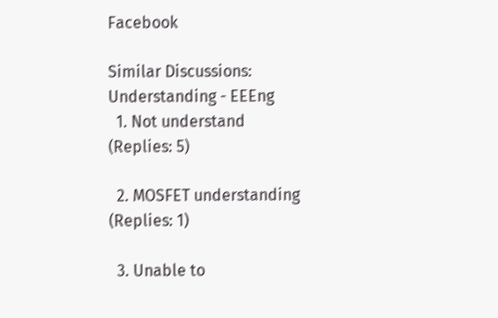Facebook

Similar Discussions: Understanding - EEEng
  1. Not understand (Replies: 5)

  2. MOSFET understanding (Replies: 1)

  3. Unable to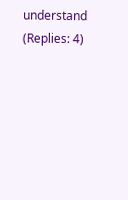understand (Replies: 4)